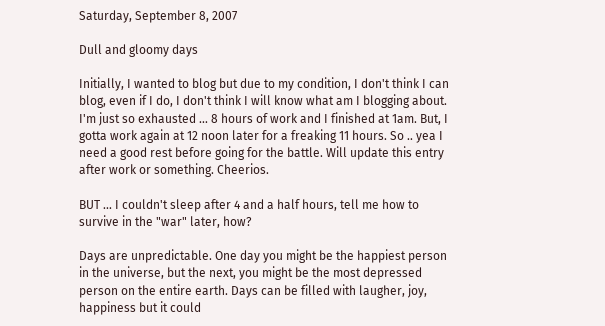Saturday, September 8, 2007

Dull and gloomy days

Initially, I wanted to blog but due to my condition, I don't think I can blog, even if I do, I don't think I will know what am I blogging about. I'm just so exhausted ... 8 hours of work and I finished at 1am. But, I gotta work again at 12 noon later for a freaking 11 hours. So .. yea I need a good rest before going for the battle. Will update this entry after work or something. Cheerios.

BUT ... I couldn't sleep after 4 and a half hours, tell me how to survive in the "war" later, how?

Days are unpredictable. One day you might be the happiest person in the universe, but the next, you might be the most depressed person on the entire earth. Days can be filled with laugher, joy, happiness but it could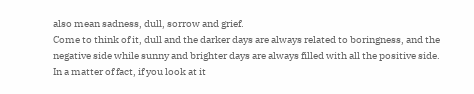also mean sadness, dull, sorrow and grief.
Come to think of it, dull and the darker days are always related to boringness, and the negative side while sunny and brighter days are always filled with all the positive side.
In a matter of fact, if you look at it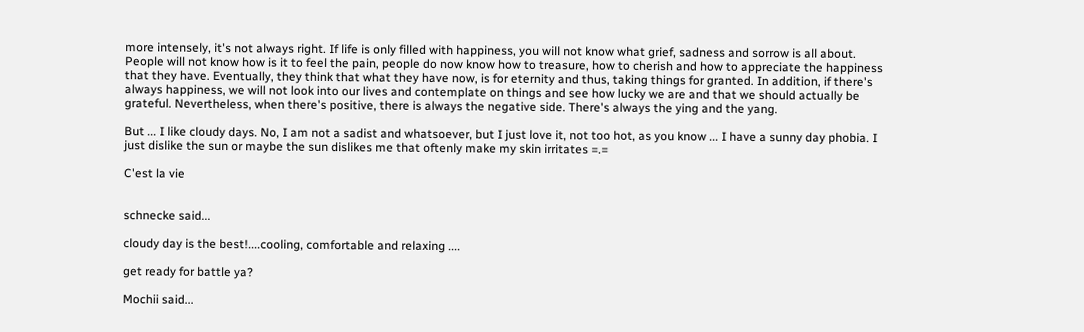more intensely, it's not always right. If life is only filled with happiness, you will not know what grief, sadness and sorrow is all about. People will not know how is it to feel the pain, people do now know how to treasure, how to cherish and how to appreciate the happiness that they have. Eventually, they think that what they have now, is for eternity and thus, taking things for granted. In addition, if there's always happiness, we will not look into our lives and contemplate on things and see how lucky we are and that we should actually be grateful. Nevertheless, when there's positive, there is always the negative side. There's always the ying and the yang.

But ... I like cloudy days. No, I am not a sadist and whatsoever, but I just love it, not too hot, as you know ... I have a sunny day phobia. I just dislike the sun or maybe the sun dislikes me that oftenly make my skin irritates =.=

C'est la vie


schnecke said...

cloudy day is the best!....cooling, comfortable and relaxing ....

get ready for battle ya?

Mochii said...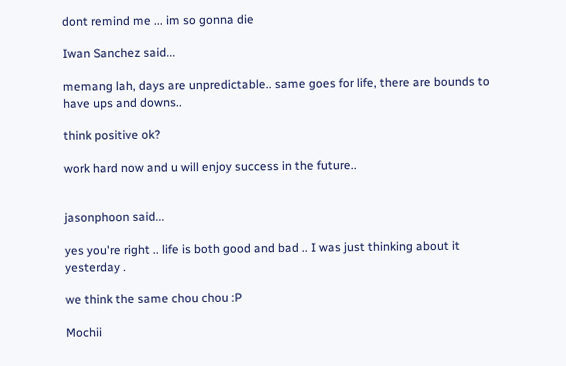dont remind me ... im so gonna die

Iwan Sanchez said...

memang lah, days are unpredictable.. same goes for life, there are bounds to have ups and downs..

think positive ok?

work hard now and u will enjoy success in the future..


jasonphoon said...

yes you're right .. life is both good and bad .. I was just thinking about it yesterday .

we think the same chou chou :P

Mochii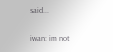said...

iwan: im not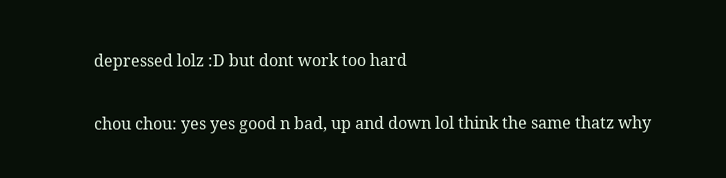depressed lolz :D but dont work too hard

chou chou: yes yes good n bad, up and down lol think the same thatz why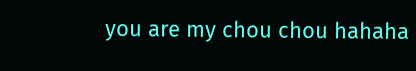you are my chou chou hahaha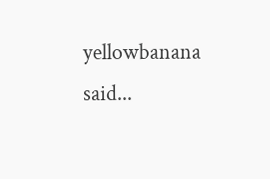yellowbanana said...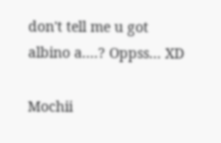don't tell me u got albino a....? Oppss... XD

Mochii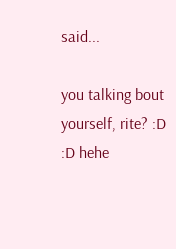said...

you talking bout yourself, rite? :D :D hehe